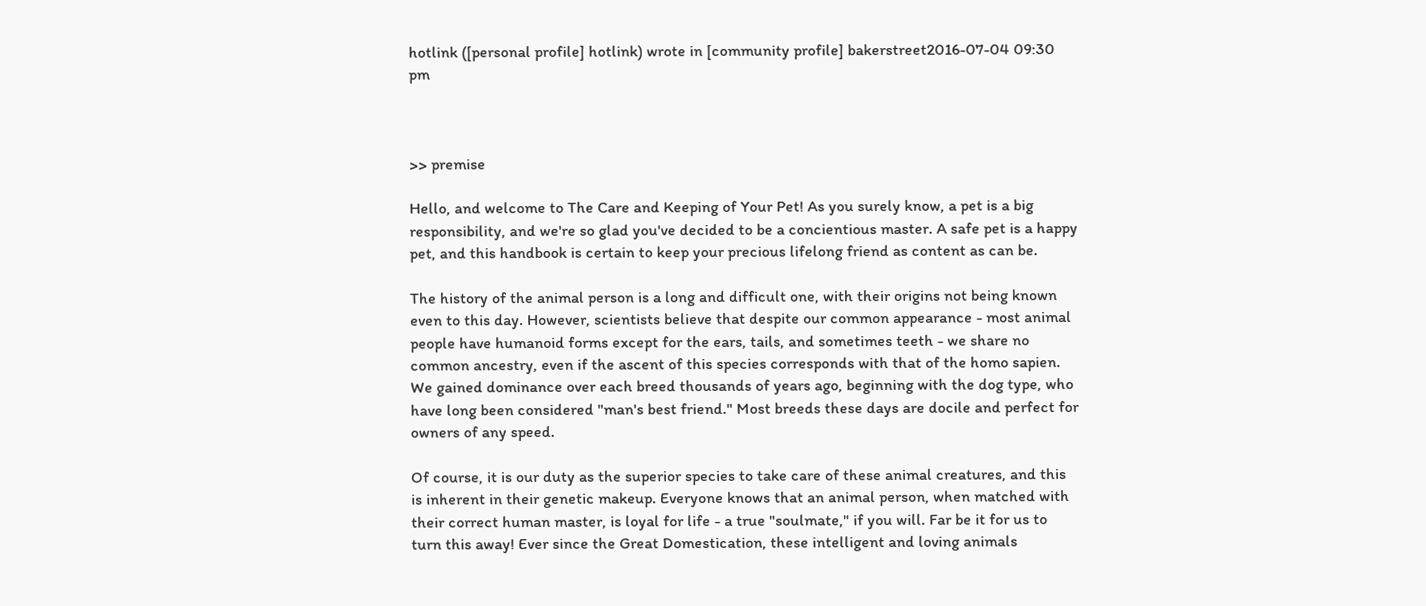hotlink ([personal profile] hotlink) wrote in [community profile] bakerstreet2016-07-04 09:30 pm



>> premise

Hello, and welcome to The Care and Keeping of Your Pet! As you surely know, a pet is a big responsibility, and we're so glad you've decided to be a concientious master. A safe pet is a happy pet, and this handbook is certain to keep your precious lifelong friend as content as can be.

The history of the animal person is a long and difficult one, with their origins not being known even to this day. However, scientists believe that despite our common appearance - most animal people have humanoid forms except for the ears, tails, and sometimes teeth - we share no common ancestry, even if the ascent of this species corresponds with that of the homo sapien. We gained dominance over each breed thousands of years ago, beginning with the dog type, who have long been considered "man's best friend." Most breeds these days are docile and perfect for owners of any speed.

Of course, it is our duty as the superior species to take care of these animal creatures, and this is inherent in their genetic makeup. Everyone knows that an animal person, when matched with their correct human master, is loyal for life - a true "soulmate," if you will. Far be it for us to turn this away! Ever since the Great Domestication, these intelligent and loving animals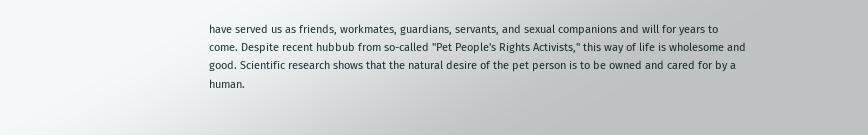have served us as friends, workmates, guardians, servants, and sexual companions and will for years to come. Despite recent hubbub from so-called "Pet People's Rights Activists," this way of life is wholesome and good. Scientific research shows that the natural desire of the pet person is to be owned and cared for by a human.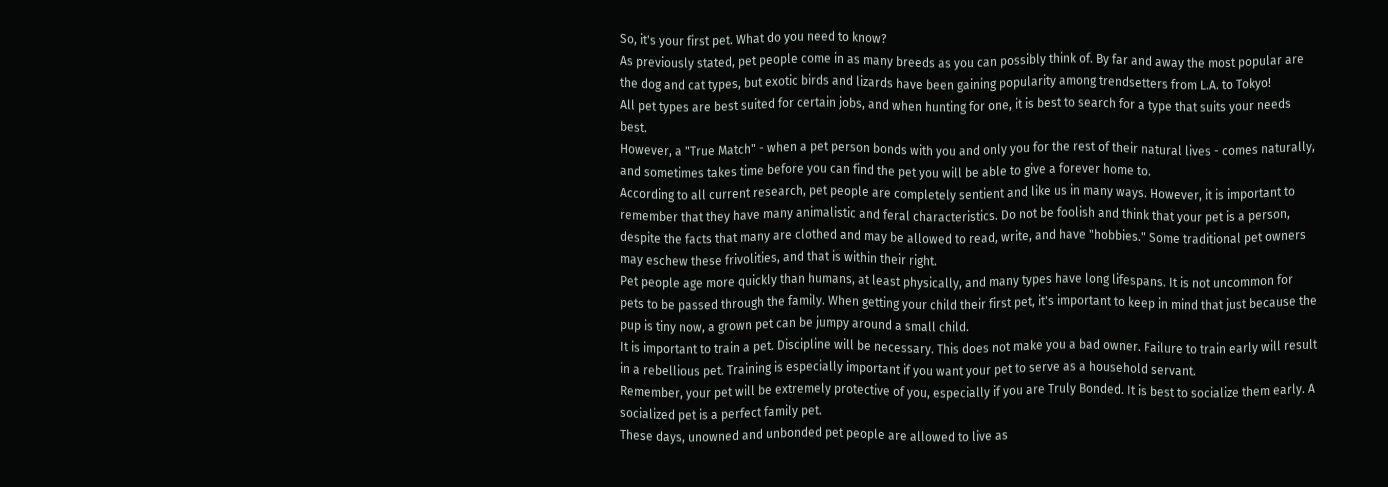So, it's your first pet. What do you need to know?
As previously stated, pet people come in as many breeds as you can possibly think of. By far and away the most popular are the dog and cat types, but exotic birds and lizards have been gaining popularity among trendsetters from L.A. to Tokyo!
All pet types are best suited for certain jobs, and when hunting for one, it is best to search for a type that suits your needs best.
However, a "True Match" - when a pet person bonds with you and only you for the rest of their natural lives - comes naturally, and sometimes takes time before you can find the pet you will be able to give a forever home to.
According to all current research, pet people are completely sentient and like us in many ways. However, it is important to remember that they have many animalistic and feral characteristics. Do not be foolish and think that your pet is a person, despite the facts that many are clothed and may be allowed to read, write, and have "hobbies." Some traditional pet owners may eschew these frivolities, and that is within their right.
Pet people age more quickly than humans, at least physically, and many types have long lifespans. It is not uncommon for pets to be passed through the family. When getting your child their first pet, it's important to keep in mind that just because the pup is tiny now, a grown pet can be jumpy around a small child.
It is important to train a pet. Discipline will be necessary. This does not make you a bad owner. Failure to train early will result in a rebellious pet. Training is especially important if you want your pet to serve as a household servant.
Remember, your pet will be extremely protective of you, especially if you are Truly Bonded. It is best to socialize them early. A socialized pet is a perfect family pet.
These days, unowned and unbonded pet people are allowed to live as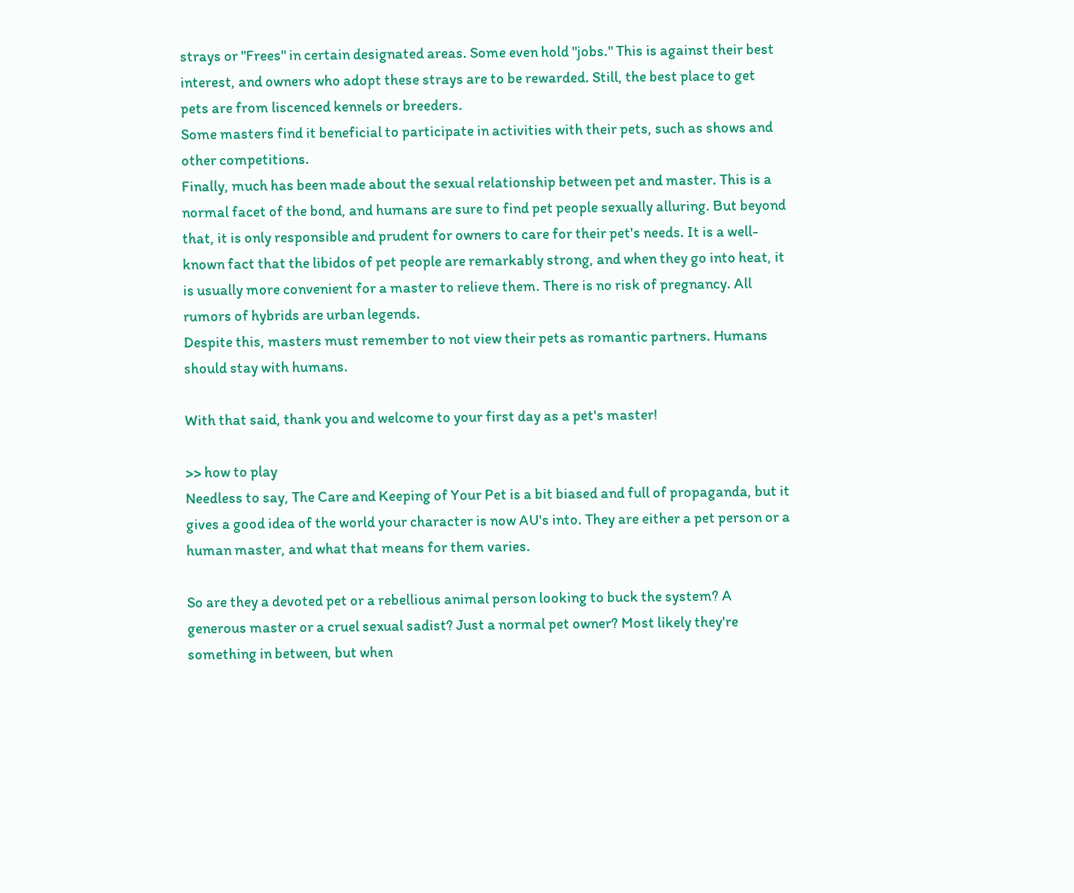strays or "Frees" in certain designated areas. Some even hold "jobs." This is against their best interest, and owners who adopt these strays are to be rewarded. Still, the best place to get pets are from liscenced kennels or breeders.
Some masters find it beneficial to participate in activities with their pets, such as shows and other competitions.
Finally, much has been made about the sexual relationship between pet and master. This is a normal facet of the bond, and humans are sure to find pet people sexually alluring. But beyond that, it is only responsible and prudent for owners to care for their pet's needs. It is a well-known fact that the libidos of pet people are remarkably strong, and when they go into heat, it is usually more convenient for a master to relieve them. There is no risk of pregnancy. All rumors of hybrids are urban legends.
Despite this, masters must remember to not view their pets as romantic partners. Humans should stay with humans.

With that said, thank you and welcome to your first day as a pet's master!

>> how to play
Needless to say, The Care and Keeping of Your Pet is a bit biased and full of propaganda, but it gives a good idea of the world your character is now AU's into. They are either a pet person or a human master, and what that means for them varies.

So are they a devoted pet or a rebellious animal person looking to buck the system? A generous master or a cruel sexual sadist? Just a normal pet owner? Most likely they're something in between, but when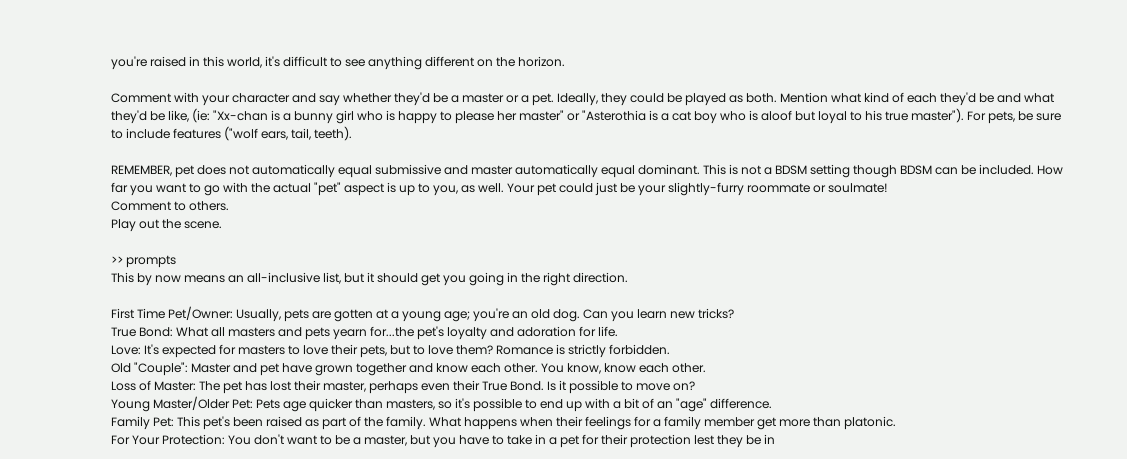you're raised in this world, it's difficult to see anything different on the horizon.

Comment with your character and say whether they'd be a master or a pet. Ideally, they could be played as both. Mention what kind of each they'd be and what they'd be like, (ie: "Xx-chan is a bunny girl who is happy to please her master" or "Asterothia is a cat boy who is aloof but loyal to his true master"). For pets, be sure to include features ("wolf ears, tail, teeth).

REMEMBER, pet does not automatically equal submissive and master automatically equal dominant. This is not a BDSM setting though BDSM can be included. How far you want to go with the actual "pet" aspect is up to you, as well. Your pet could just be your slightly-furry roommate or soulmate!
Comment to others.
Play out the scene.

>> prompts
This by now means an all-inclusive list, but it should get you going in the right direction.

First Time Pet/Owner: Usually, pets are gotten at a young age; you're an old dog. Can you learn new tricks?
True Bond: What all masters and pets yearn for...the pet's loyalty and adoration for life.
Love: It's expected for masters to love their pets, but to love them? Romance is strictly forbidden.
Old "Couple": Master and pet have grown together and know each other. You know, know each other.
Loss of Master: The pet has lost their master, perhaps even their True Bond. Is it possible to move on?
Young Master/Older Pet: Pets age quicker than masters, so it's possible to end up with a bit of an "age" difference.
Family Pet: This pet's been raised as part of the family. What happens when their feelings for a family member get more than platonic.
For Your Protection: You don't want to be a master, but you have to take in a pet for their protection lest they be in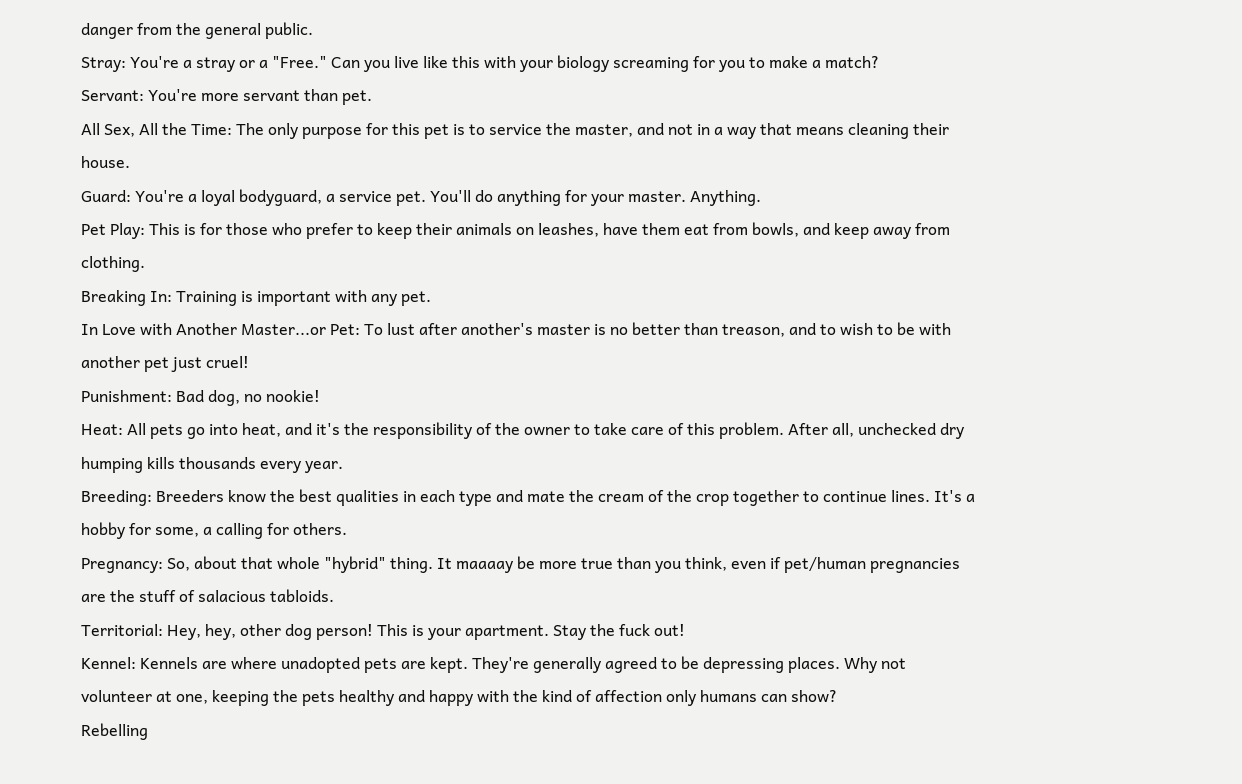danger from the general public.
Stray: You're a stray or a "Free." Can you live like this with your biology screaming for you to make a match?
Servant: You're more servant than pet.
All Sex, All the Time: The only purpose for this pet is to service the master, and not in a way that means cleaning their house.
Guard: You're a loyal bodyguard, a service pet. You'll do anything for your master. Anything.
Pet Play: This is for those who prefer to keep their animals on leashes, have them eat from bowls, and keep away from clothing.
Breaking In: Training is important with any pet.
In Love with Another Master...or Pet: To lust after another's master is no better than treason, and to wish to be with another pet just cruel!
Punishment: Bad dog, no nookie!
Heat: All pets go into heat, and it's the responsibility of the owner to take care of this problem. After all, unchecked dry humping kills thousands every year.
Breeding: Breeders know the best qualities in each type and mate the cream of the crop together to continue lines. It's a hobby for some, a calling for others.
Pregnancy: So, about that whole "hybrid" thing. It maaaay be more true than you think, even if pet/human pregnancies are the stuff of salacious tabloids.
Territorial: Hey, hey, other dog person! This is your apartment. Stay the fuck out!
Kennel: Kennels are where unadopted pets are kept. They're generally agreed to be depressing places. Why not volunteer at one, keeping the pets healthy and happy with the kind of affection only humans can show?
Rebelling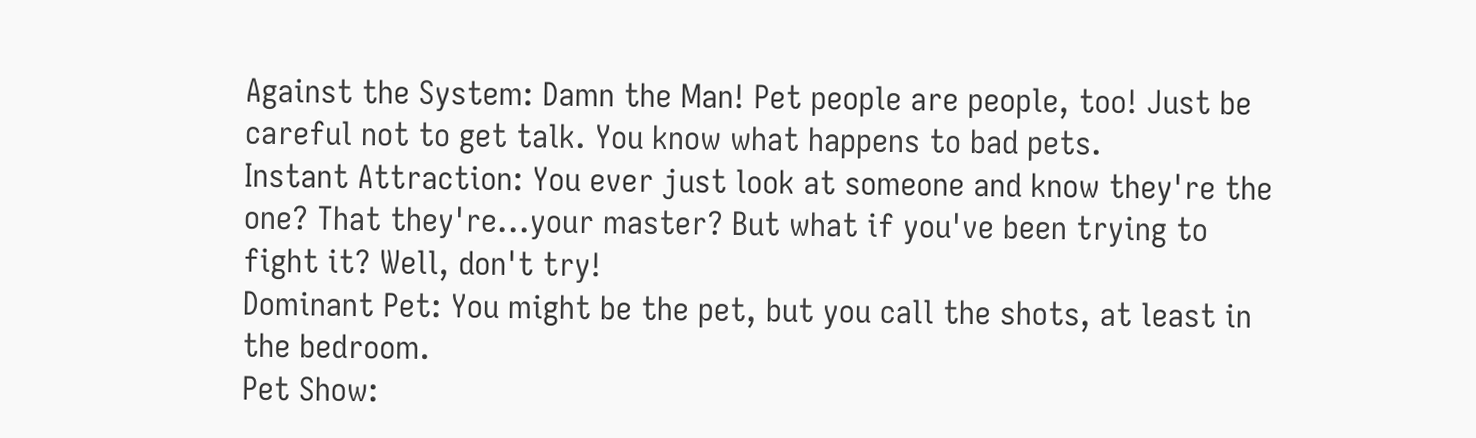Against the System: Damn the Man! Pet people are people, too! Just be careful not to get talk. You know what happens to bad pets.
Instant Attraction: You ever just look at someone and know they're the one? That they're...your master? But what if you've been trying to fight it? Well, don't try!
Dominant Pet: You might be the pet, but you call the shots, at least in the bedroom.
Pet Show: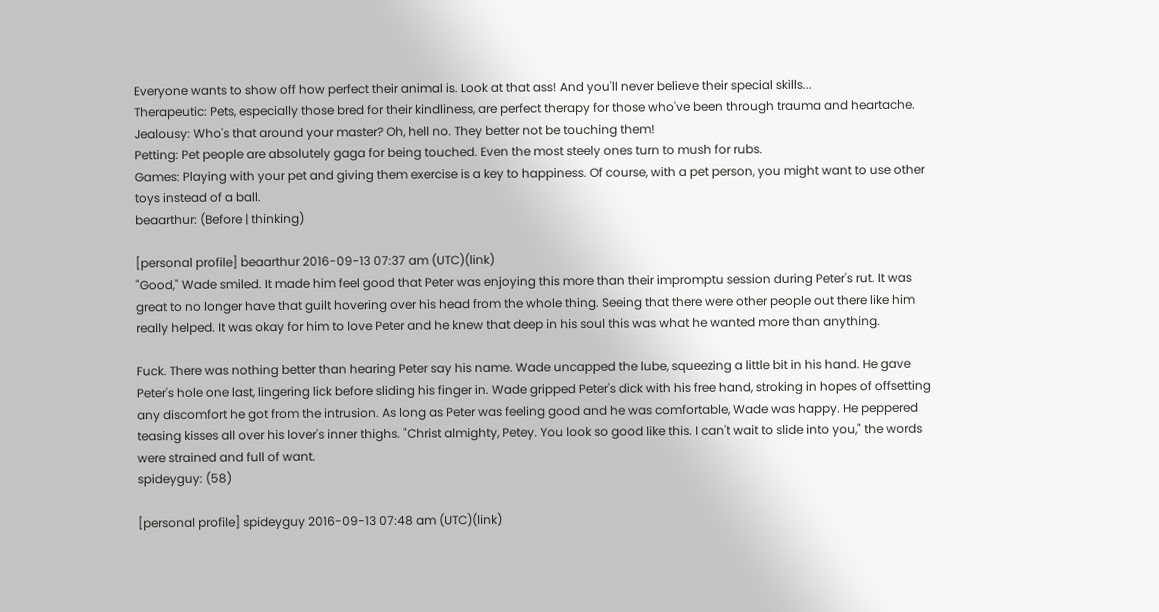Everyone wants to show off how perfect their animal is. Look at that ass! And you'll never believe their special skills...
Therapeutic: Pets, especially those bred for their kindliness, are perfect therapy for those who've been through trauma and heartache.
Jealousy: Who's that around your master? Oh, hell no. They better not be touching them!
Petting: Pet people are absolutely gaga for being touched. Even the most steely ones turn to mush for rubs.
Games: Playing with your pet and giving them exercise is a key to happiness. Of course, with a pet person, you might want to use other toys instead of a ball.
beaarthur: (Before | thinking)

[personal profile] beaarthur 2016-09-13 07:37 am (UTC)(link)
"Good," Wade smiled. It made him feel good that Peter was enjoying this more than their impromptu session during Peter's rut. It was great to no longer have that guilt hovering over his head from the whole thing. Seeing that there were other people out there like him really helped. It was okay for him to love Peter and he knew that deep in his soul this was what he wanted more than anything.

Fuck. There was nothing better than hearing Peter say his name. Wade uncapped the lube, squeezing a little bit in his hand. He gave Peter's hole one last, lingering lick before sliding his finger in. Wade gripped Peter's dick with his free hand, stroking in hopes of offsetting any discomfort he got from the intrusion. As long as Peter was feeling good and he was comfortable, Wade was happy. He peppered teasing kisses all over his lover's inner thighs. "Christ almighty, Petey. You look so good like this. I can't wait to slide into you," the words were strained and full of want.
spideyguy: (58)

[personal profile] spideyguy 2016-09-13 07:48 am (UTC)(link)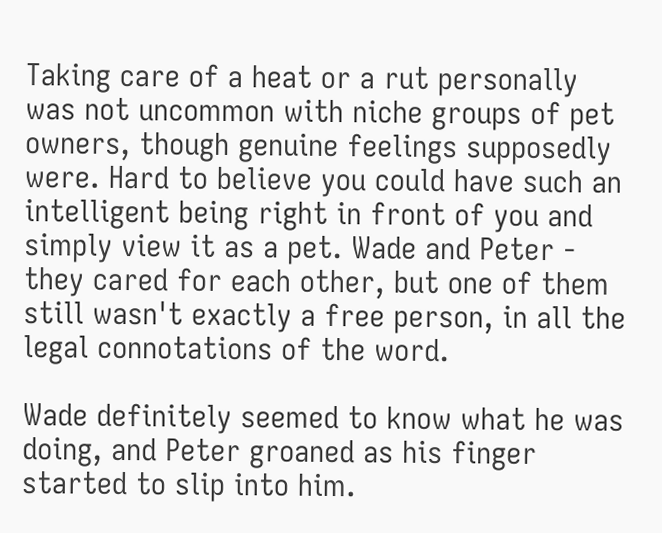Taking care of a heat or a rut personally was not uncommon with niche groups of pet owners, though genuine feelings supposedly were. Hard to believe you could have such an intelligent being right in front of you and simply view it as a pet. Wade and Peter - they cared for each other, but one of them still wasn't exactly a free person, in all the legal connotations of the word.

Wade definitely seemed to know what he was doing, and Peter groaned as his finger started to slip into him.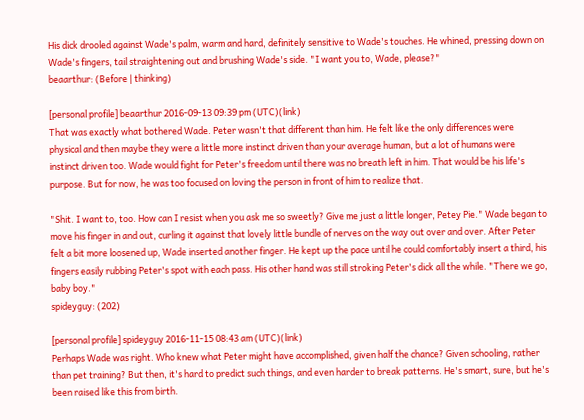His dick drooled against Wade's palm, warm and hard, definitely sensitive to Wade's touches. He whined, pressing down on Wade's fingers, tail straightening out and brushing Wade's side. "I want you to, Wade, please?"
beaarthur: (Before | thinking)

[personal profile] beaarthur 2016-09-13 09:39 pm (UTC)(link)
That was exactly what bothered Wade. Peter wasn't that different than him. He felt like the only differences were physical and then maybe they were a little more instinct driven than your average human, but a lot of humans were instinct driven too. Wade would fight for Peter's freedom until there was no breath left in him. That would be his life's purpose. But for now, he was too focused on loving the person in front of him to realize that.

"Shit. I want to, too. How can I resist when you ask me so sweetly? Give me just a little longer, Petey Pie." Wade began to move his finger in and out, curling it against that lovely little bundle of nerves on the way out over and over. After Peter felt a bit more loosened up, Wade inserted another finger. He kept up the pace until he could comfortably insert a third, his fingers easily rubbing Peter's spot with each pass. His other hand was still stroking Peter's dick all the while. "There we go, baby boy."
spideyguy: (202)

[personal profile] spideyguy 2016-11-15 08:43 am (UTC)(link)
Perhaps Wade was right. Who knew what Peter might have accomplished, given half the chance? Given schooling, rather than pet training? But then, it's hard to predict such things, and even harder to break patterns. He's smart, sure, but he's been raised like this from birth.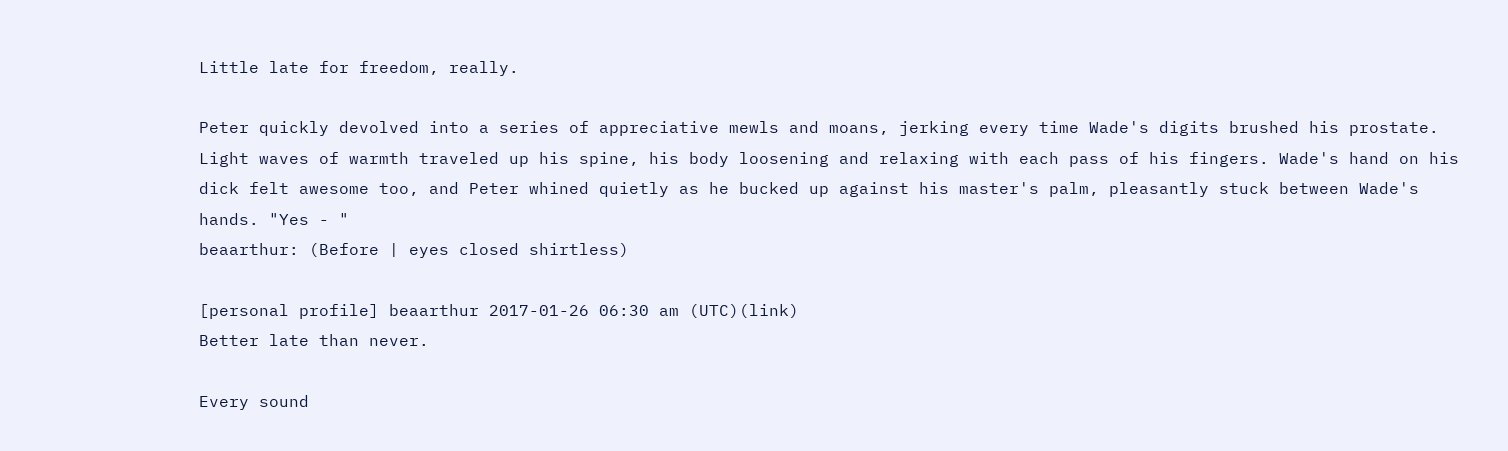Little late for freedom, really.

Peter quickly devolved into a series of appreciative mewls and moans, jerking every time Wade's digits brushed his prostate. Light waves of warmth traveled up his spine, his body loosening and relaxing with each pass of his fingers. Wade's hand on his dick felt awesome too, and Peter whined quietly as he bucked up against his master's palm, pleasantly stuck between Wade's hands. "Yes - "
beaarthur: (Before | eyes closed shirtless)

[personal profile] beaarthur 2017-01-26 06:30 am (UTC)(link)
Better late than never.

Every sound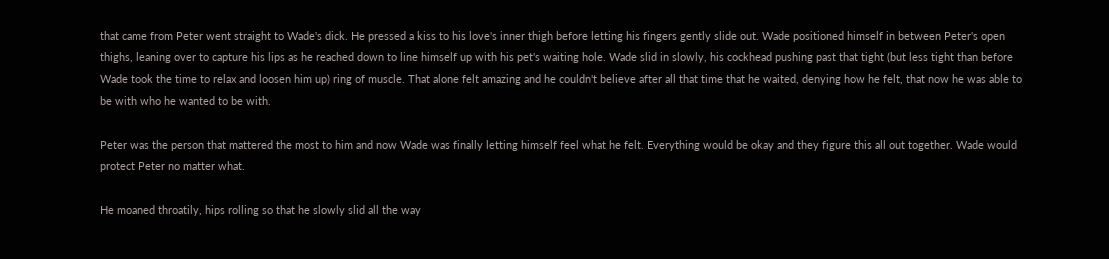that came from Peter went straight to Wade's dick. He pressed a kiss to his love's inner thigh before letting his fingers gently slide out. Wade positioned himself in between Peter's open thighs, leaning over to capture his lips as he reached down to line himself up with his pet's waiting hole. Wade slid in slowly, his cockhead pushing past that tight (but less tight than before Wade took the time to relax and loosen him up) ring of muscle. That alone felt amazing and he couldn't believe after all that time that he waited, denying how he felt, that now he was able to be with who he wanted to be with.

Peter was the person that mattered the most to him and now Wade was finally letting himself feel what he felt. Everything would be okay and they figure this all out together. Wade would protect Peter no matter what.

He moaned throatily, hips rolling so that he slowly slid all the way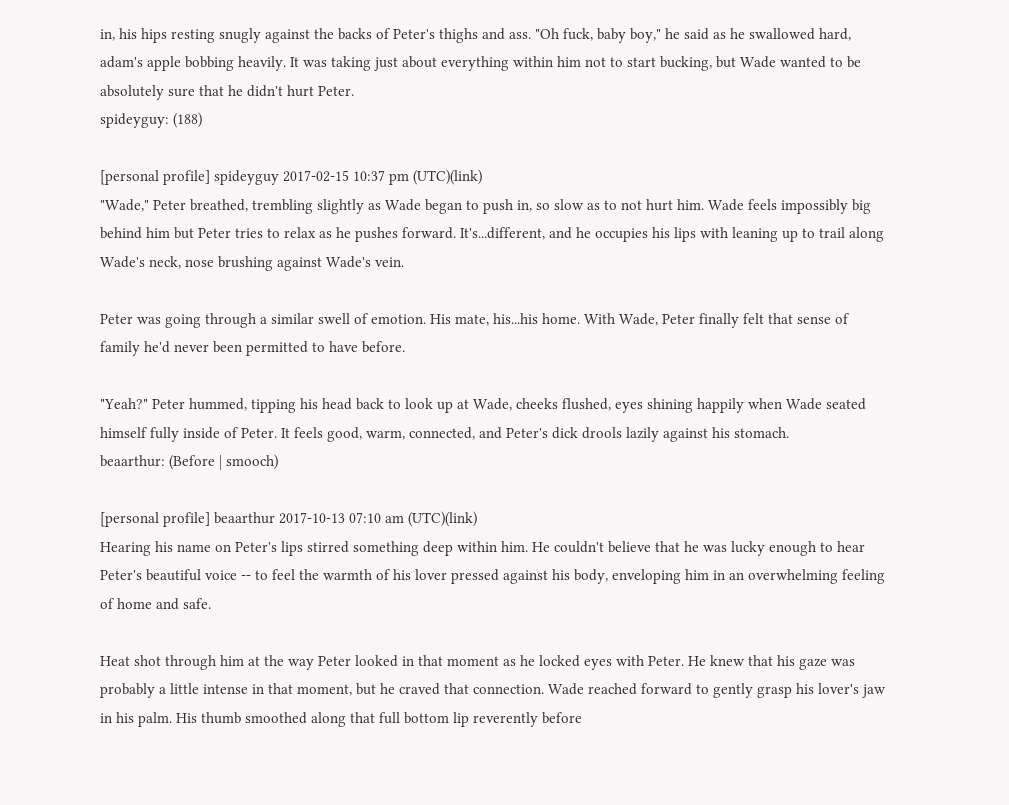in, his hips resting snugly against the backs of Peter's thighs and ass. "Oh fuck, baby boy," he said as he swallowed hard, adam's apple bobbing heavily. It was taking just about everything within him not to start bucking, but Wade wanted to be absolutely sure that he didn't hurt Peter.
spideyguy: (188)

[personal profile] spideyguy 2017-02-15 10:37 pm (UTC)(link)
"Wade," Peter breathed, trembling slightly as Wade began to push in, so slow as to not hurt him. Wade feels impossibly big behind him but Peter tries to relax as he pushes forward. It's...different, and he occupies his lips with leaning up to trail along Wade's neck, nose brushing against Wade's vein.

Peter was going through a similar swell of emotion. His mate, his...his home. With Wade, Peter finally felt that sense of family he'd never been permitted to have before.

"Yeah?" Peter hummed, tipping his head back to look up at Wade, cheeks flushed, eyes shining happily when Wade seated himself fully inside of Peter. It feels good, warm, connected, and Peter's dick drools lazily against his stomach.
beaarthur: (Before | smooch)

[personal profile] beaarthur 2017-10-13 07:10 am (UTC)(link)
Hearing his name on Peter's lips stirred something deep within him. He couldn't believe that he was lucky enough to hear Peter's beautiful voice -- to feel the warmth of his lover pressed against his body, enveloping him in an overwhelming feeling of home and safe.

Heat shot through him at the way Peter looked in that moment as he locked eyes with Peter. He knew that his gaze was probably a little intense in that moment, but he craved that connection. Wade reached forward to gently grasp his lover's jaw in his palm. His thumb smoothed along that full bottom lip reverently before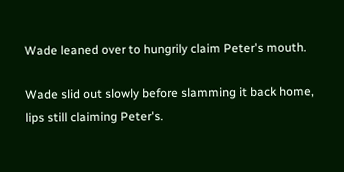Wade leaned over to hungrily claim Peter's mouth.

Wade slid out slowly before slamming it back home, lips still claiming Peter's.